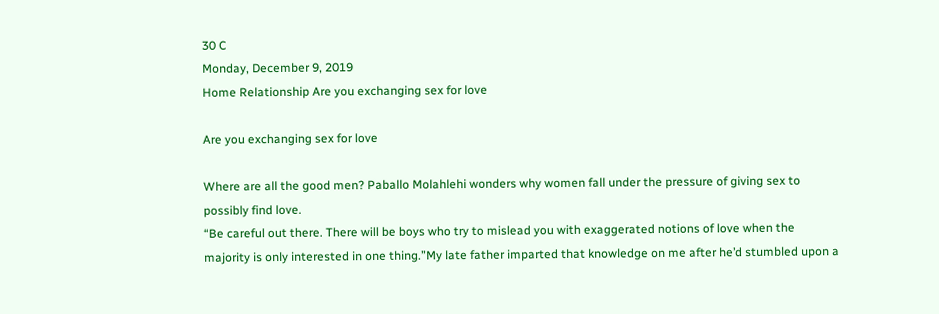30 C
Monday, December 9, 2019
Home Relationship Are you exchanging sex for love

Are you exchanging sex for love

Where are all the good men? Paballo Molahlehi wonders why women fall under the pressure of giving sex to possibly find love.
“Be careful out there. There will be boys who try to mislead you with exaggerated notions of love when the majority is only interested in one thing.”My late father imparted that knowledge on me after he’d stumbled upon a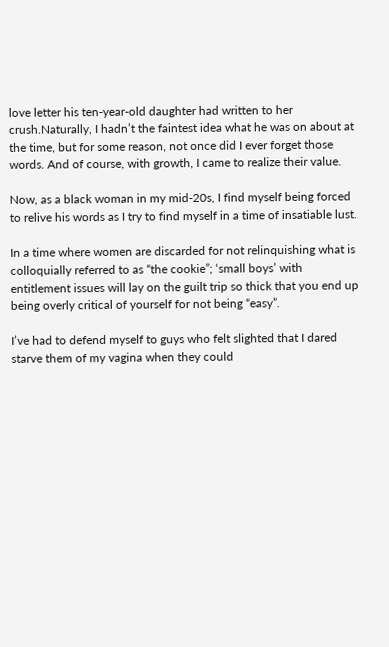love letter his ten-year-old daughter had written to her crush.Naturally, I hadn’t the faintest idea what he was on about at the time, but for some reason, not once did I ever forget those words. And of course, with growth, I came to realize their value.

Now, as a black woman in my mid-20s, I find myself being forced to relive his words as I try to find myself in a time of insatiable lust.

In a time where women are discarded for not relinquishing what is colloquially referred to as “the cookie”; ‘small boys’ with entitlement issues will lay on the guilt trip so thick that you end up being overly critical of yourself for not being “easy”.

I’ve had to defend myself to guys who felt slighted that I dared starve them of my vagina when they could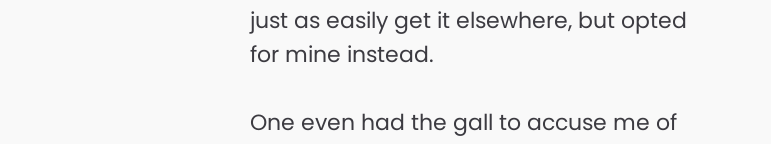just as easily get it elsewhere, but opted for mine instead.

One even had the gall to accuse me of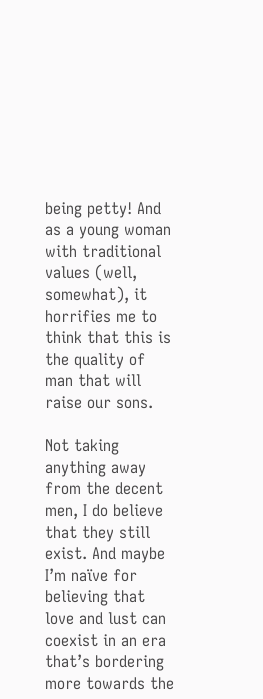being petty! And as a young woman with traditional values (well, somewhat), it horrifies me to think that this is the quality of man that will raise our sons.

Not taking anything away from the decent men, I do believe that they still exist. And maybe I’m naïve for believing that love and lust can coexist in an era that’s bordering more towards the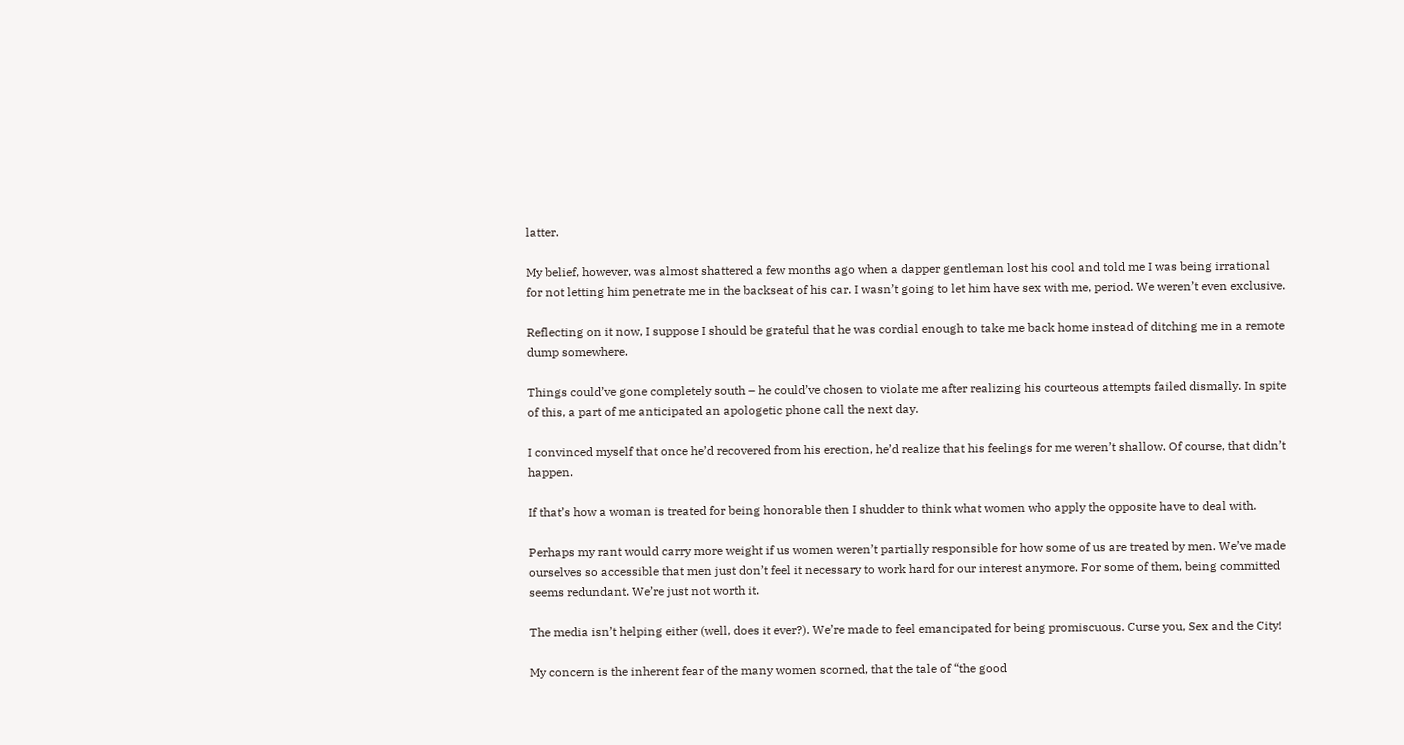latter.

My belief, however, was almost shattered a few months ago when a dapper gentleman lost his cool and told me I was being irrational for not letting him penetrate me in the backseat of his car. I wasn’t going to let him have sex with me, period. We weren’t even exclusive.

Reflecting on it now, I suppose I should be grateful that he was cordial enough to take me back home instead of ditching me in a remote dump somewhere.

Things could’ve gone completely south – he could’ve chosen to violate me after realizing his courteous attempts failed dismally. In spite of this, a part of me anticipated an apologetic phone call the next day.

I convinced myself that once he’d recovered from his erection, he’d realize that his feelings for me weren’t shallow. Of course, that didn’t happen.

If that’s how a woman is treated for being honorable then I shudder to think what women who apply the opposite have to deal with.

Perhaps my rant would carry more weight if us women weren’t partially responsible for how some of us are treated by men. We’ve made ourselves so accessible that men just don’t feel it necessary to work hard for our interest anymore. For some of them, being committed seems redundant. We’re just not worth it.

The media isn’t helping either (well, does it ever?). We’re made to feel emancipated for being promiscuous. Curse you, Sex and the City!

My concern is the inherent fear of the many women scorned, that the tale of “the good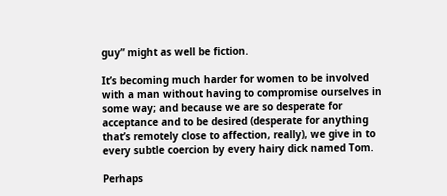guy” might as well be fiction.

It’s becoming much harder for women to be involved with a man without having to compromise ourselves in some way; and because we are so desperate for acceptance and to be desired (desperate for anything that’s remotely close to affection, really), we give in to every subtle coercion by every hairy dick named Tom.

Perhaps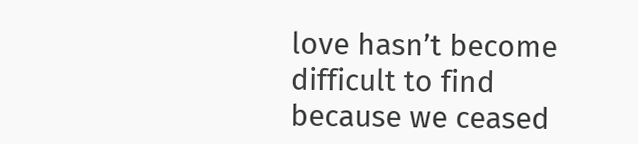love hasn’t become difficult to find because we ceased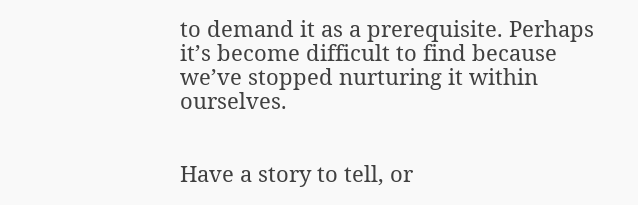to demand it as a prerequisite. Perhaps it’s become difficult to find because we’ve stopped nurturing it within ourselves.


Have a story to tell, or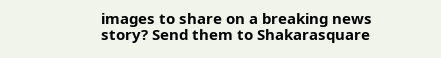images to share on a breaking news story? Send them to Shakarasquare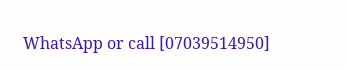WhatsApp or call [07039514950]